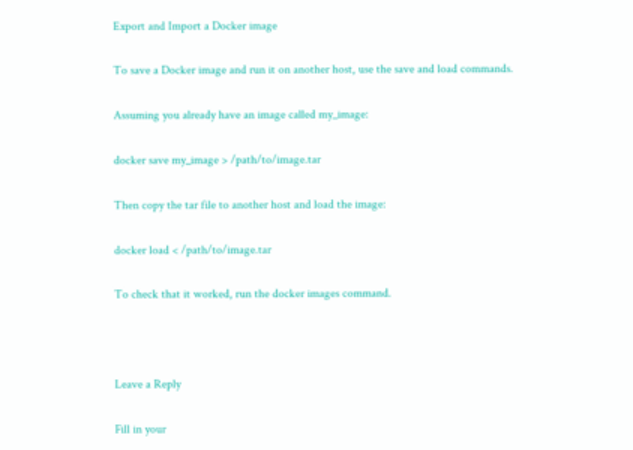Export and Import a Docker image

To save a Docker image and run it on another host, use the save and load commands.

Assuming you already have an image called my_image:

docker save my_image > /path/to/image.tar

Then copy the tar file to another host and load the image:

docker load < /path/to/image.tar

To check that it worked, run the docker images command.



Leave a Reply

Fill in your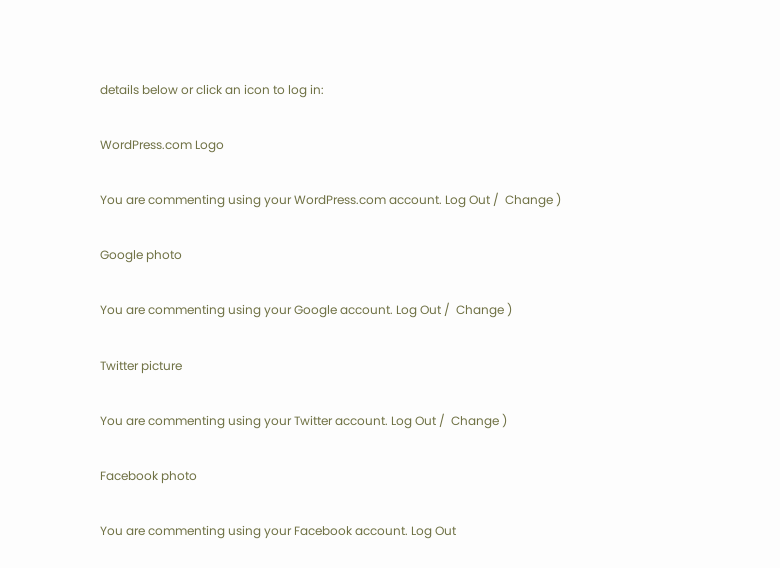details below or click an icon to log in:

WordPress.com Logo

You are commenting using your WordPress.com account. Log Out /  Change )

Google photo

You are commenting using your Google account. Log Out /  Change )

Twitter picture

You are commenting using your Twitter account. Log Out /  Change )

Facebook photo

You are commenting using your Facebook account. Log Out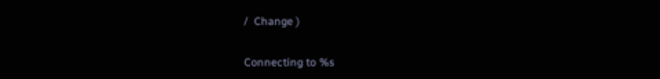/  Change )

Connecting to %s